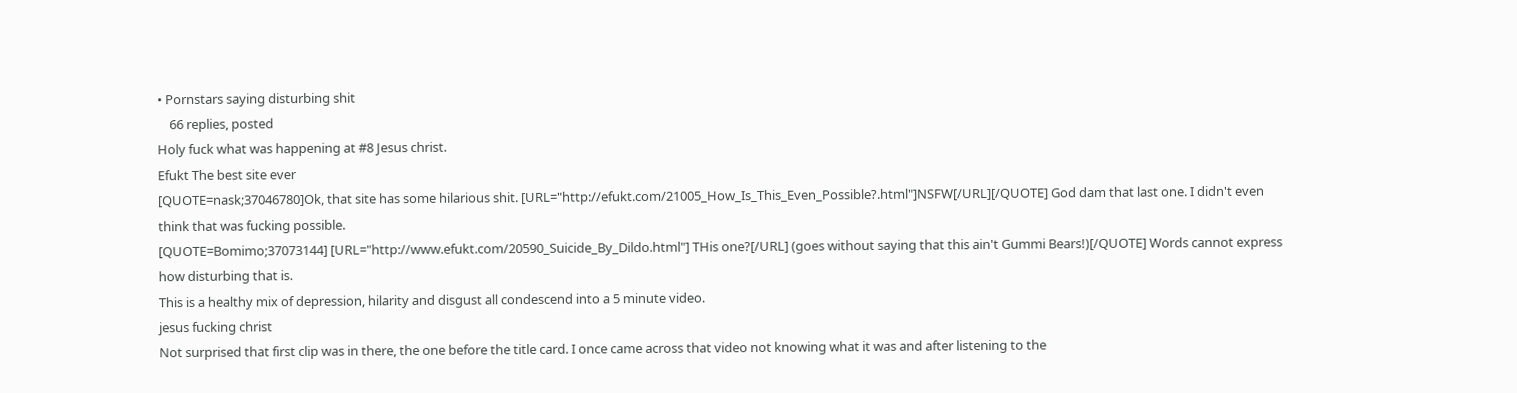• Pornstars saying disturbing shit
    66 replies, posted
Holy fuck what was happening at #8 Jesus christ.
Efukt The best site ever
[QUOTE=nask;37046780]Ok, that site has some hilarious shit. [URL="http://efukt.com/21005_How_Is_This_Even_Possible?.html"]NSFW[/URL][/QUOTE] God dam that last one. I didn't even think that was fucking possible.
[QUOTE=Bomimo;37073144] [URL="http://www.efukt.com/20590_Suicide_By_Dildo.html"] THis one?[/URL] (goes without saying that this ain't Gummi Bears!)[/QUOTE] Words cannot express how disturbing that is.
This is a healthy mix of depression, hilarity and disgust all condescend into a 5 minute video.
jesus fucking christ
Not surprised that first clip was in there, the one before the title card. I once came across that video not knowing what it was and after listening to the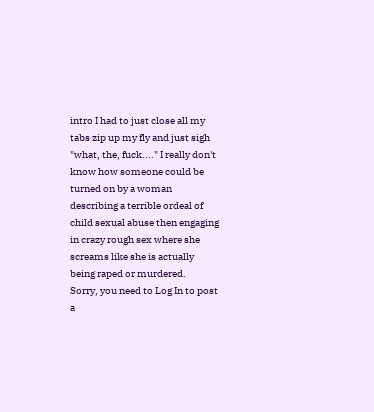intro I had to just close all my tabs zip up my fly and just sigh "what, the, fuck...." I really don't know how someone could be turned on by a woman describing a terrible ordeal of child sexual abuse then engaging in crazy rough sex where she screams like she is actually being raped or murdered.
Sorry, you need to Log In to post a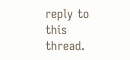reply to this thread.